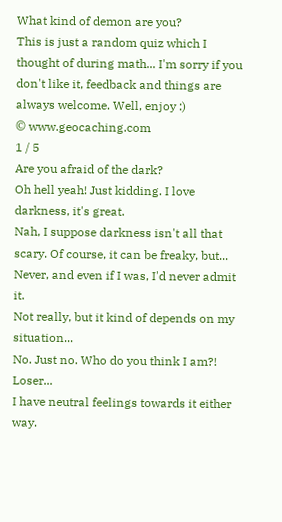What kind of demon are you?
This is just a random quiz which I thought of during math... I'm sorry if you don't like it, feedback and things are always welcome. Well, enjoy :)
© www.geocaching.com
1 / 5
Are you afraid of the dark?
Oh hell yeah! Just kidding. I love darkness, it's great.
Nah, I suppose darkness isn't all that scary. Of course, it can be freaky, but...
Never, and even if I was, I'd never admit it.
Not really, but it kind of depends on my situation...
No. Just no. Who do you think I am?! Loser...
I have neutral feelings towards it either way.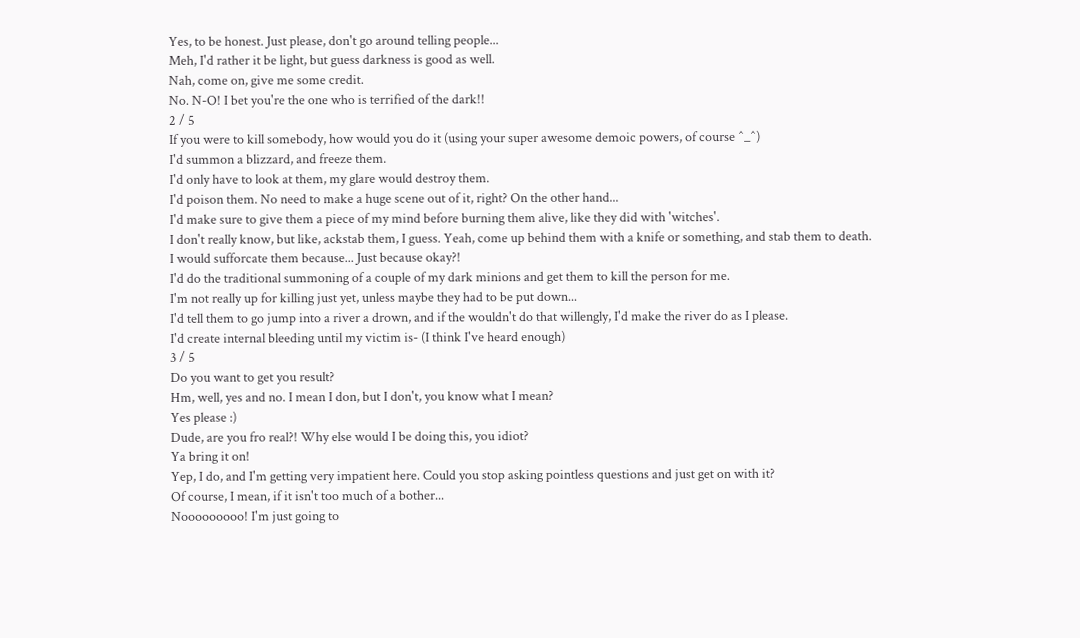Yes, to be honest. Just please, don't go around telling people...
Meh, I'd rather it be light, but guess darkness is good as well.
Nah, come on, give me some credit.
No. N-O! I bet you're the one who is terrified of the dark!!
2 / 5
If you were to kill somebody, how would you do it (using your super awesome demoic powers, of course ^_^)
I'd summon a blizzard, and freeze them.
I'd only have to look at them, my glare would destroy them.
I'd poison them. No need to make a huge scene out of it, right? On the other hand...
I'd make sure to give them a piece of my mind before burning them alive, like they did with 'witches'.
I don't really know, but like, ackstab them, I guess. Yeah, come up behind them with a knife or something, and stab them to death.
I would sufforcate them because... Just because okay?!
I'd do the traditional summoning of a couple of my dark minions and get them to kill the person for me.
I'm not really up for killing just yet, unless maybe they had to be put down...
I'd tell them to go jump into a river a drown, and if the wouldn't do that willengly, I'd make the river do as I please.
I'd create internal bleeding until my victim is- (I think I've heard enough)
3 / 5
Do you want to get you result?
Hm, well, yes and no. I mean I don, but I don't, you know what I mean?
Yes please :)
Dude, are you fro real?! Why else would I be doing this, you idiot?
Ya bring it on!
Yep, I do, and I'm getting very impatient here. Could you stop asking pointless questions and just get on with it?
Of course, I mean, if it isn't too much of a bother...
Nooooooooo! I'm just going to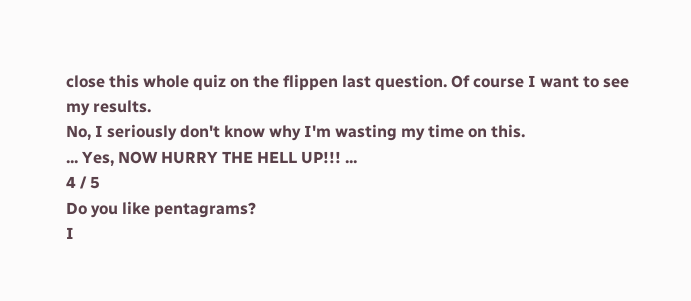close this whole quiz on the flippen last question. Of course I want to see my results.
No, I seriously don't know why I'm wasting my time on this.
... Yes, NOW HURRY THE HELL UP!!! ...
4 / 5
Do you like pentagrams?
I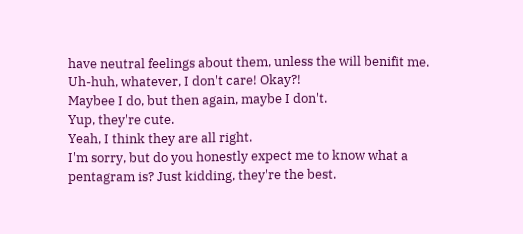have neutral feelings about them, unless the will benifit me.
Uh-huh, whatever, I don't care! Okay?!
Maybee I do, but then again, maybe I don't.
Yup, they're cute.
Yeah, I think they are all right.
I'm sorry, but do you honestly expect me to know what a pentagram is? Just kidding, they're the best.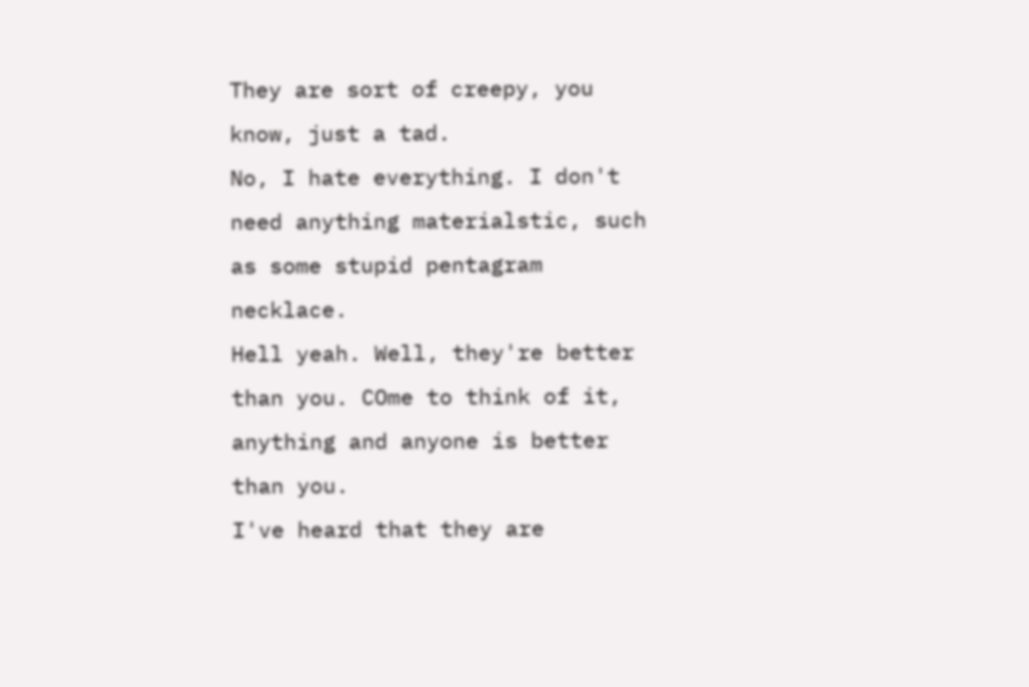They are sort of creepy, you know, just a tad.
No, I hate everything. I don't need anything materialstic, such as some stupid pentagram necklace.
Hell yeah. Well, they're better than you. COme to think of it, anything and anyone is better than you.
I've heard that they are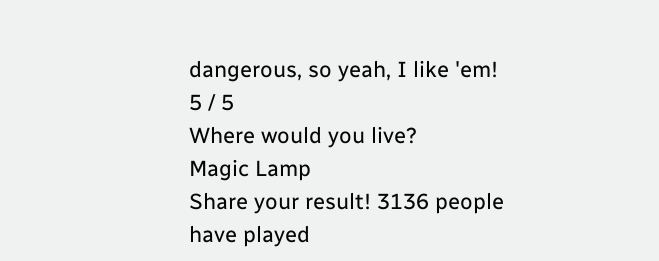dangerous, so yeah, I like 'em!
5 / 5
Where would you live?
Magic Lamp
Share your result! 3136 people have played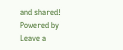and shared!
Powered by
Leave a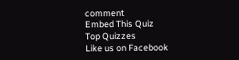comment
Embed This Quiz
Top Quizzes
Like us on Facebook